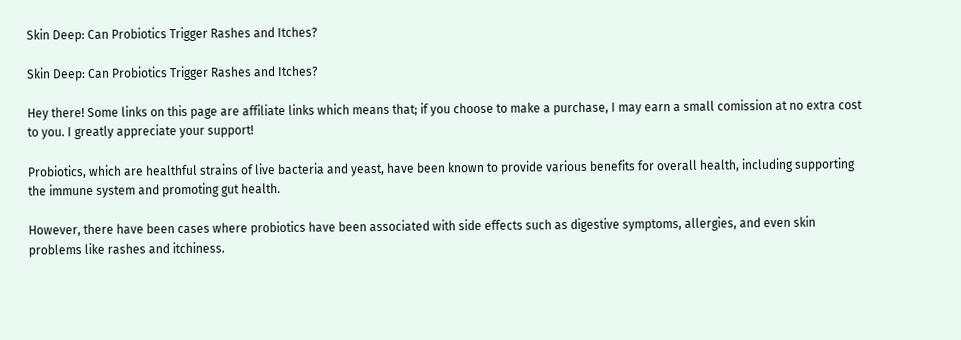Skin Deep: Can Probiotics Trigger Rashes and Itches?

Skin Deep: Can Probiotics Trigger Rashes and Itches?

Hey there! Some links on this page are affiliate links which means that; if you choose to make a purchase, I may earn a small comission at no extra cost to you. I greatly appreciate your support!

Probiotics, which are healthful strains of live bacteria and yeast, have been known to provide various benefits for overall health, including supporting the immune system and promoting gut health.

However, there have been cases where probiotics have been associated with side effects such as digestive symptoms, allergies, and even skin problems like rashes and itchiness.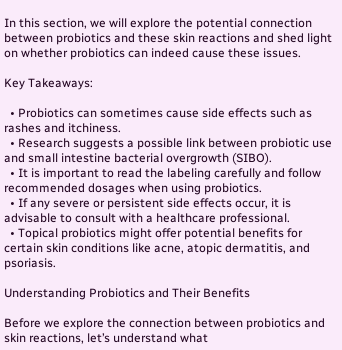In this section, we will explore the potential connection between probiotics and these skin reactions and shed light on whether probiotics can indeed cause these issues.

Key Takeaways:

  • Probiotics can sometimes cause side effects such as rashes and itchiness.
  • Research suggests a possible link between probiotic use and small intestine bacterial overgrowth (SIBO).
  • It is important to read the labeling carefully and follow recommended dosages when using probiotics.
  • If any severe or persistent side effects occur, it is advisable to consult with a healthcare professional.
  • Topical probiotics might offer potential benefits for certain skin conditions like acne, atopic dermatitis, and psoriasis.

Understanding Probiotics and Their Benefits

Before we explore the connection between probiotics and skin reactions, let’s understand what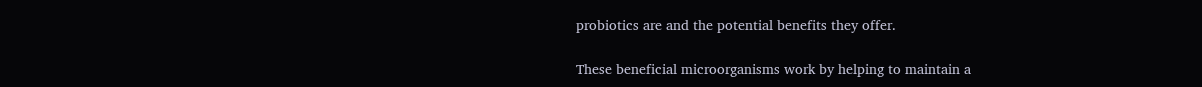probiotics are and the potential benefits they offer.

These beneficial microorganisms work by helping to maintain a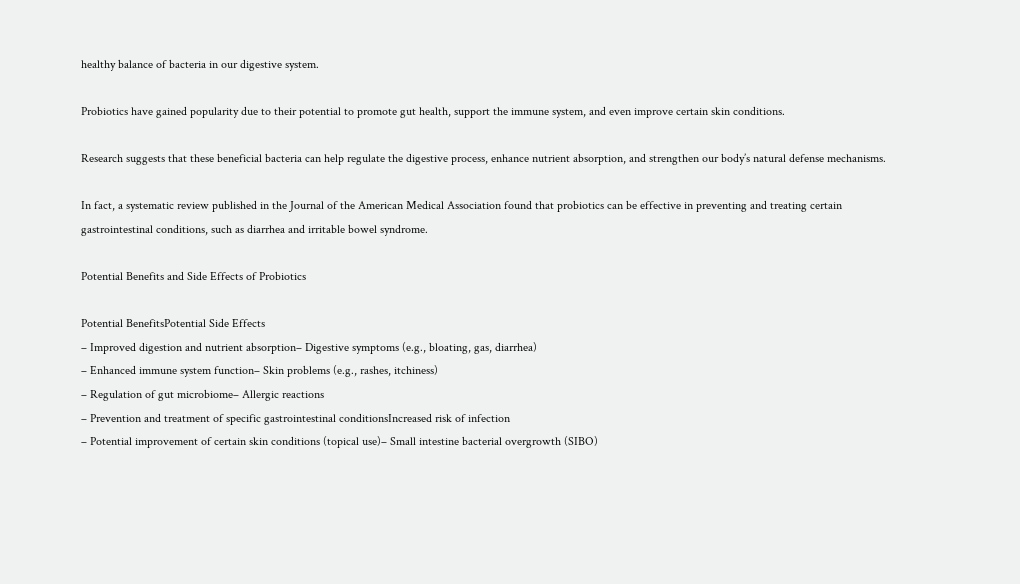healthy balance of bacteria in our digestive system.

Probiotics have gained popularity due to their potential to promote gut health, support the immune system, and even improve certain skin conditions.

Research suggests that these beneficial bacteria can help regulate the digestive process, enhance nutrient absorption, and strengthen our body’s natural defense mechanisms.

In fact, a systematic review published in the Journal of the American Medical Association found that probiotics can be effective in preventing and treating certain gastrointestinal conditions, such as diarrhea and irritable bowel syndrome.

Potential Benefits and Side Effects of Probiotics

Potential BenefitsPotential Side Effects
– Improved digestion and nutrient absorption– Digestive symptoms (e.g., bloating, gas, diarrhea)
– Enhanced immune system function– Skin problems (e.g., rashes, itchiness)
– Regulation of gut microbiome– Allergic reactions
– Prevention and treatment of specific gastrointestinal conditionsIncreased risk of infection
– Potential improvement of certain skin conditions (topical use)– Small intestine bacterial overgrowth (SIBO)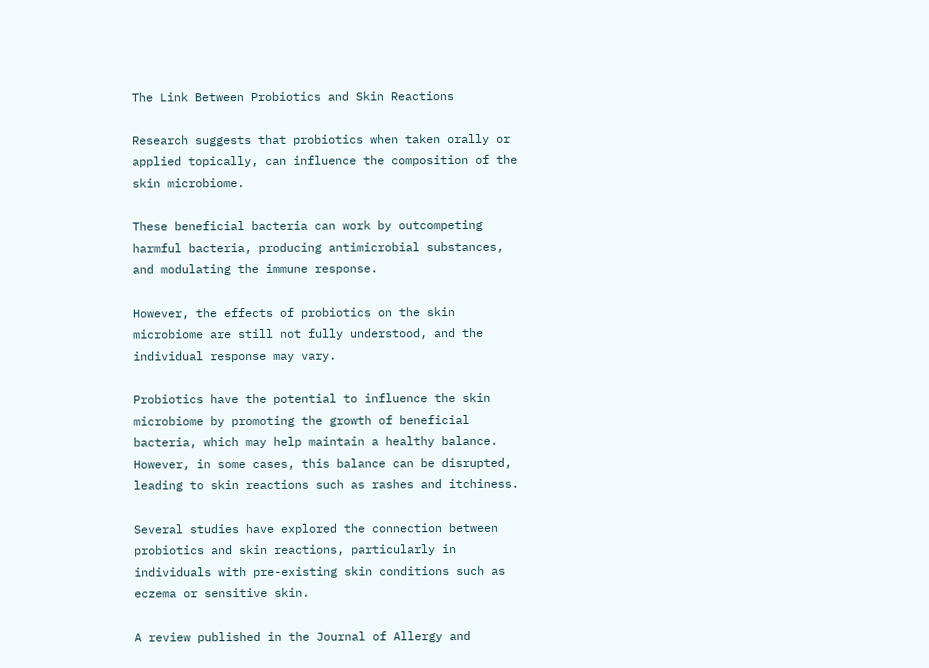The Link Between Probiotics and Skin Reactions

Research suggests that probiotics when taken orally or applied topically, can influence the composition of the skin microbiome.

These beneficial bacteria can work by outcompeting harmful bacteria, producing antimicrobial substances, and modulating the immune response.

However, the effects of probiotics on the skin microbiome are still not fully understood, and the individual response may vary.

Probiotics have the potential to influence the skin microbiome by promoting the growth of beneficial bacteria, which may help maintain a healthy balance. However, in some cases, this balance can be disrupted, leading to skin reactions such as rashes and itchiness.

Several studies have explored the connection between probiotics and skin reactions, particularly in individuals with pre-existing skin conditions such as eczema or sensitive skin.

A review published in the Journal of Allergy and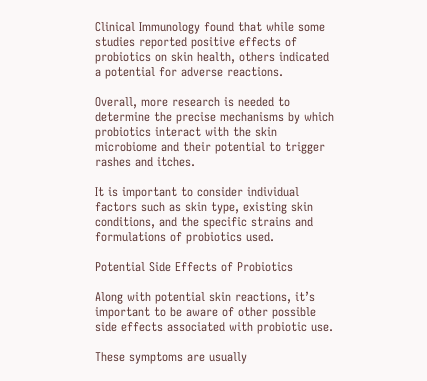Clinical Immunology found that while some studies reported positive effects of probiotics on skin health, others indicated a potential for adverse reactions.

Overall, more research is needed to determine the precise mechanisms by which probiotics interact with the skin microbiome and their potential to trigger rashes and itches.

It is important to consider individual factors such as skin type, existing skin conditions, and the specific strains and formulations of probiotics used.

Potential Side Effects of Probiotics

Along with potential skin reactions, it’s important to be aware of other possible side effects associated with probiotic use.

These symptoms are usually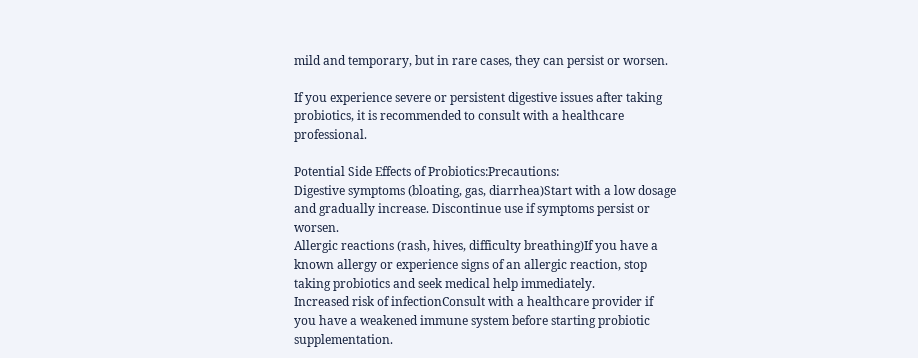mild and temporary, but in rare cases, they can persist or worsen.

If you experience severe or persistent digestive issues after taking probiotics, it is recommended to consult with a healthcare professional.

Potential Side Effects of Probiotics:Precautions:
Digestive symptoms (bloating, gas, diarrhea)Start with a low dosage and gradually increase. Discontinue use if symptoms persist or worsen.
Allergic reactions (rash, hives, difficulty breathing)If you have a known allergy or experience signs of an allergic reaction, stop taking probiotics and seek medical help immediately.
Increased risk of infectionConsult with a healthcare provider if you have a weakened immune system before starting probiotic supplementation.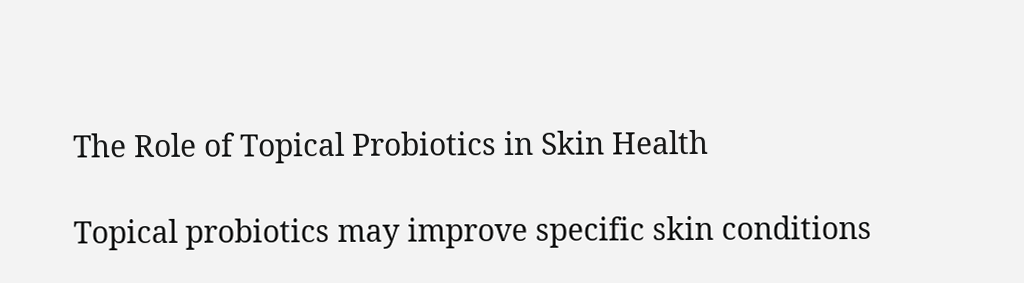The Role of Topical Probiotics in Skin Health

Topical probiotics may improve specific skin conditions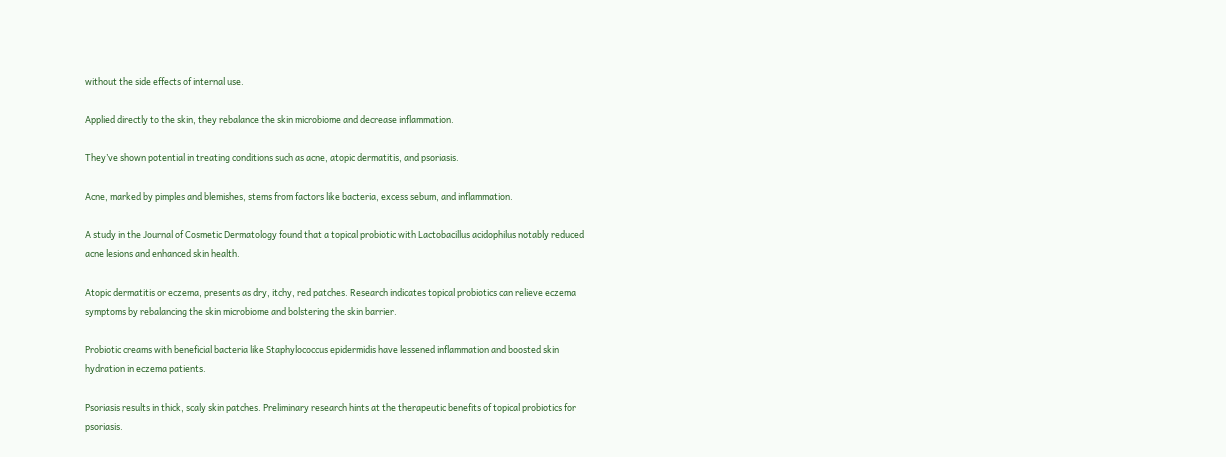without the side effects of internal use.

Applied directly to the skin, they rebalance the skin microbiome and decrease inflammation.

They’ve shown potential in treating conditions such as acne, atopic dermatitis, and psoriasis.

Acne, marked by pimples and blemishes, stems from factors like bacteria, excess sebum, and inflammation.

A study in the Journal of Cosmetic Dermatology found that a topical probiotic with Lactobacillus acidophilus notably reduced acne lesions and enhanced skin health.

Atopic dermatitis or eczema, presents as dry, itchy, red patches. Research indicates topical probiotics can relieve eczema symptoms by rebalancing the skin microbiome and bolstering the skin barrier.

Probiotic creams with beneficial bacteria like Staphylococcus epidermidis have lessened inflammation and boosted skin hydration in eczema patients.

Psoriasis results in thick, scaly skin patches. Preliminary research hints at the therapeutic benefits of topical probiotics for psoriasis.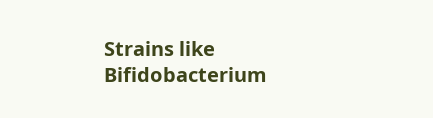Strains like Bifidobacterium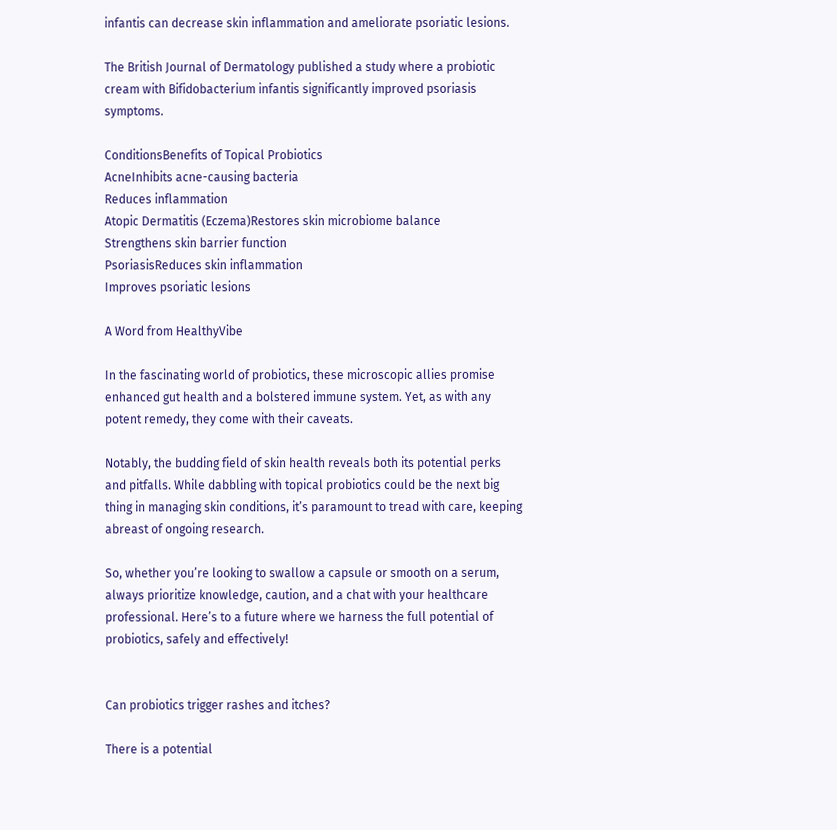infantis can decrease skin inflammation and ameliorate psoriatic lesions.

The British Journal of Dermatology published a study where a probiotic cream with Bifidobacterium infantis significantly improved psoriasis symptoms.

ConditionsBenefits of Topical Probiotics
AcneInhibits acne-causing bacteria
Reduces inflammation
Atopic Dermatitis (Eczema)Restores skin microbiome balance
Strengthens skin barrier function
PsoriasisReduces skin inflammation
Improves psoriatic lesions

A Word from HealthyVibe

In the fascinating world of probiotics, these microscopic allies promise enhanced gut health and a bolstered immune system. Yet, as with any potent remedy, they come with their caveats.

Notably, the budding field of skin health reveals both its potential perks and pitfalls. While dabbling with topical probiotics could be the next big thing in managing skin conditions, it’s paramount to tread with care, keeping abreast of ongoing research.

So, whether you’re looking to swallow a capsule or smooth on a serum, always prioritize knowledge, caution, and a chat with your healthcare professional. Here’s to a future where we harness the full potential of probiotics, safely and effectively!


Can probiotics trigger rashes and itches?

There is a potential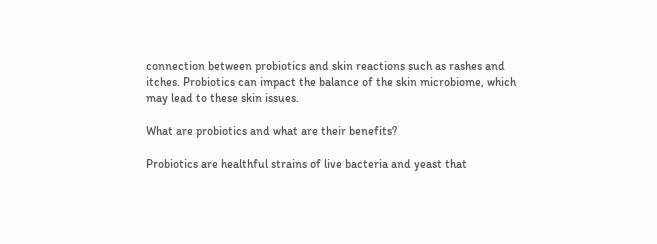connection between probiotics and skin reactions such as rashes and itches. Probiotics can impact the balance of the skin microbiome, which may lead to these skin issues.

What are probiotics and what are their benefits?

Probiotics are healthful strains of live bacteria and yeast that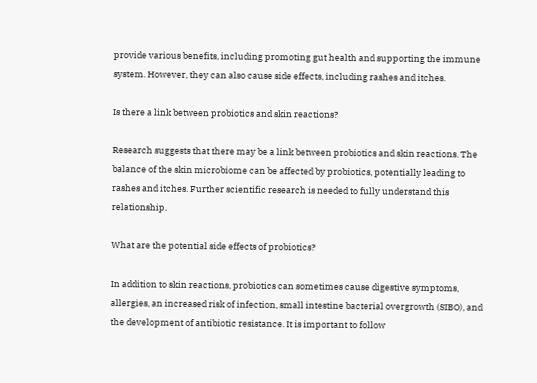provide various benefits, including promoting gut health and supporting the immune system. However, they can also cause side effects, including rashes and itches.

Is there a link between probiotics and skin reactions?

Research suggests that there may be a link between probiotics and skin reactions. The balance of the skin microbiome can be affected by probiotics, potentially leading to rashes and itches. Further scientific research is needed to fully understand this relationship.

What are the potential side effects of probiotics?

In addition to skin reactions, probiotics can sometimes cause digestive symptoms, allergies, an increased risk of infection, small intestine bacterial overgrowth (SIBO), and the development of antibiotic resistance. It is important to follow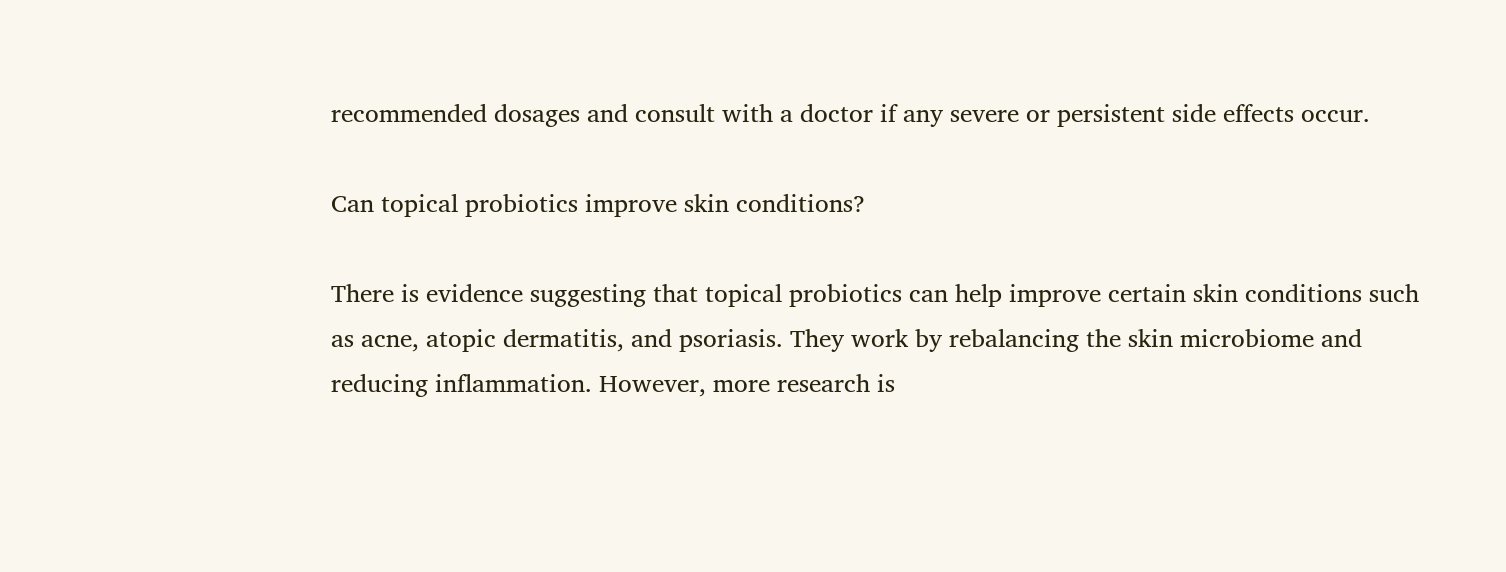recommended dosages and consult with a doctor if any severe or persistent side effects occur.

Can topical probiotics improve skin conditions?

There is evidence suggesting that topical probiotics can help improve certain skin conditions such as acne, atopic dermatitis, and psoriasis. They work by rebalancing the skin microbiome and reducing inflammation. However, more research is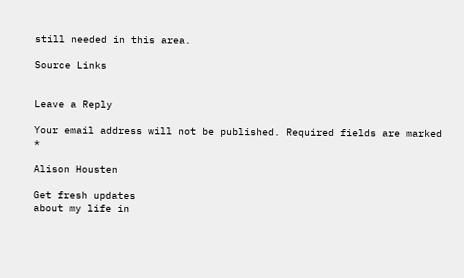still needed in this area.

Source Links


Leave a Reply

Your email address will not be published. Required fields are marked *

Alison Housten

Get fresh updates
about my life in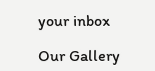your inbox

Our Gallery